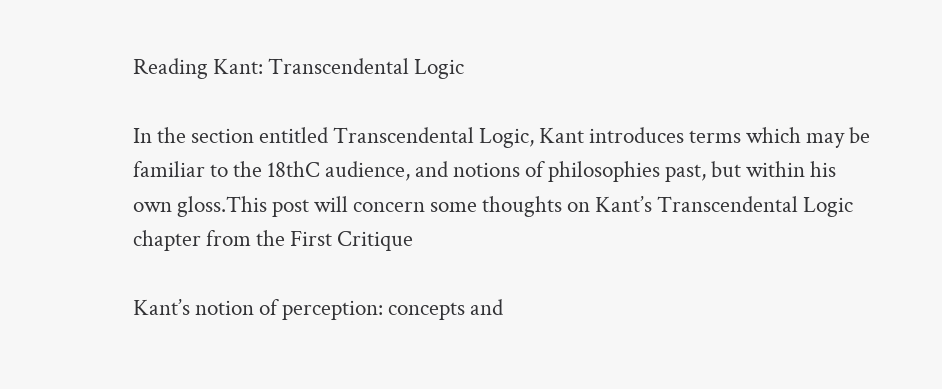Reading Kant: Transcendental Logic

In the section entitled Transcendental Logic, Kant introduces terms which may be familiar to the 18thC audience, and notions of philosophies past, but within his own gloss.This post will concern some thoughts on Kant’s Transcendental Logic chapter from the First Critique

Kant’s notion of perception: concepts and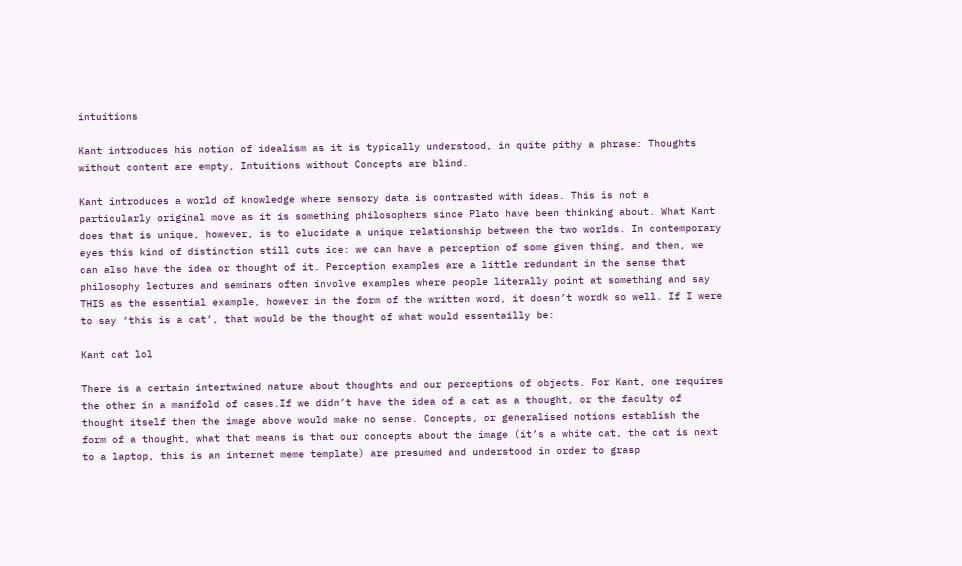intuitions

Kant introduces his notion of idealism as it is typically understood, in quite pithy a phrase: Thoughts without content are empty, Intuitions without Concepts are blind.

Kant introduces a world of knowledge where sensory data is contrasted with ideas. This is not a particularly original move as it is something philosophers since Plato have been thinking about. What Kant does that is unique, however, is to elucidate a unique relationship between the two worlds. In contemporary eyes this kind of distinction still cuts ice: we can have a perception of some given thing, and then, we can also have the idea or thought of it. Perception examples are a little redundant in the sense that philosophy lectures and seminars often involve examples where people literally point at something and say THIS as the essential example, however in the form of the written word, it doesn’t wordk so well. If I were to say ‘this is a cat’, that would be the thought of what would essentailly be:

Kant cat lol

There is a certain intertwined nature about thoughts and our perceptions of objects. For Kant, one requires the other in a manifold of cases.If we didn’t have the idea of a cat as a thought, or the faculty of thought itself then the image above would make no sense. Concepts, or generalised notions establish the form of a thought, what that means is that our concepts about the image (it’s a white cat, the cat is next to a laptop, this is an internet meme template) are presumed and understood in order to grasp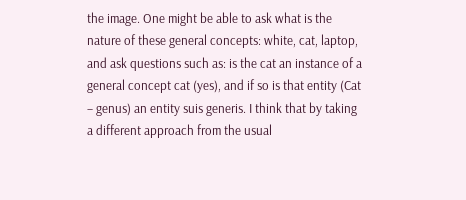the image. One might be able to ask what is the nature of these general concepts: white, cat, laptop, and ask questions such as: is the cat an instance of a general concept cat (yes), and if so is that entity (Cat – genus) an entity suis generis. I think that by taking a different approach from the usual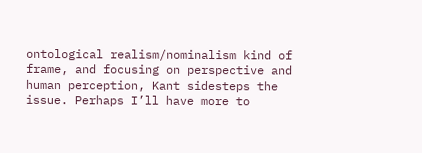ontological realism/nominalism kind of frame, and focusing on perspective and human perception, Kant sidesteps the issue. Perhaps I’ll have more to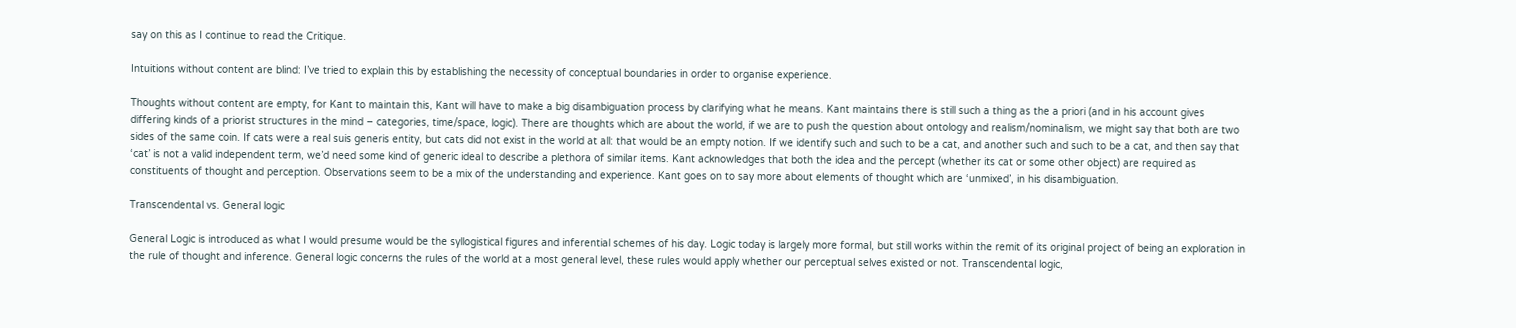say on this as I continue to read the Critique.

Intuitions without content are blind: I’ve tried to explain this by establishing the necessity of conceptual boundaries in order to organise experience.

Thoughts without content are empty, for Kant to maintain this, Kant will have to make a big disambiguation process by clarifying what he means. Kant maintains there is still such a thing as the a priori (and in his account gives differing kinds of a priorist structures in the mind – categories, time/space, logic). There are thoughts which are about the world, if we are to push the question about ontology and realism/nominalism, we might say that both are two sides of the same coin. If cats were a real suis generis entity, but cats did not exist in the world at all: that would be an empty notion. If we identify such and such to be a cat, and another such and such to be a cat, and then say that ‘cat’ is not a valid independent term, we’d need some kind of generic ideal to describe a plethora of similar items. Kant acknowledges that both the idea and the percept (whether its cat or some other object) are required as constituents of thought and perception. Observations seem to be a mix of the understanding and experience. Kant goes on to say more about elements of thought which are ‘unmixed’, in his disambiguation.

Transcendental vs. General logic

General Logic is introduced as what I would presume would be the syllogistical figures and inferential schemes of his day. Logic today is largely more formal, but still works within the remit of its original project of being an exploration in the rule of thought and inference. General logic concerns the rules of the world at a most general level, these rules would apply whether our perceptual selves existed or not. Transcendental logic,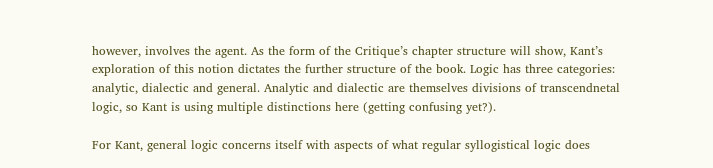however, involves the agent. As the form of the Critique’s chapter structure will show, Kant’s exploration of this notion dictates the further structure of the book. Logic has three categories: analytic, dialectic and general. Analytic and dialectic are themselves divisions of transcendnetal logic, so Kant is using multiple distinctions here (getting confusing yet?).

For Kant, general logic concerns itself with aspects of what regular syllogistical logic does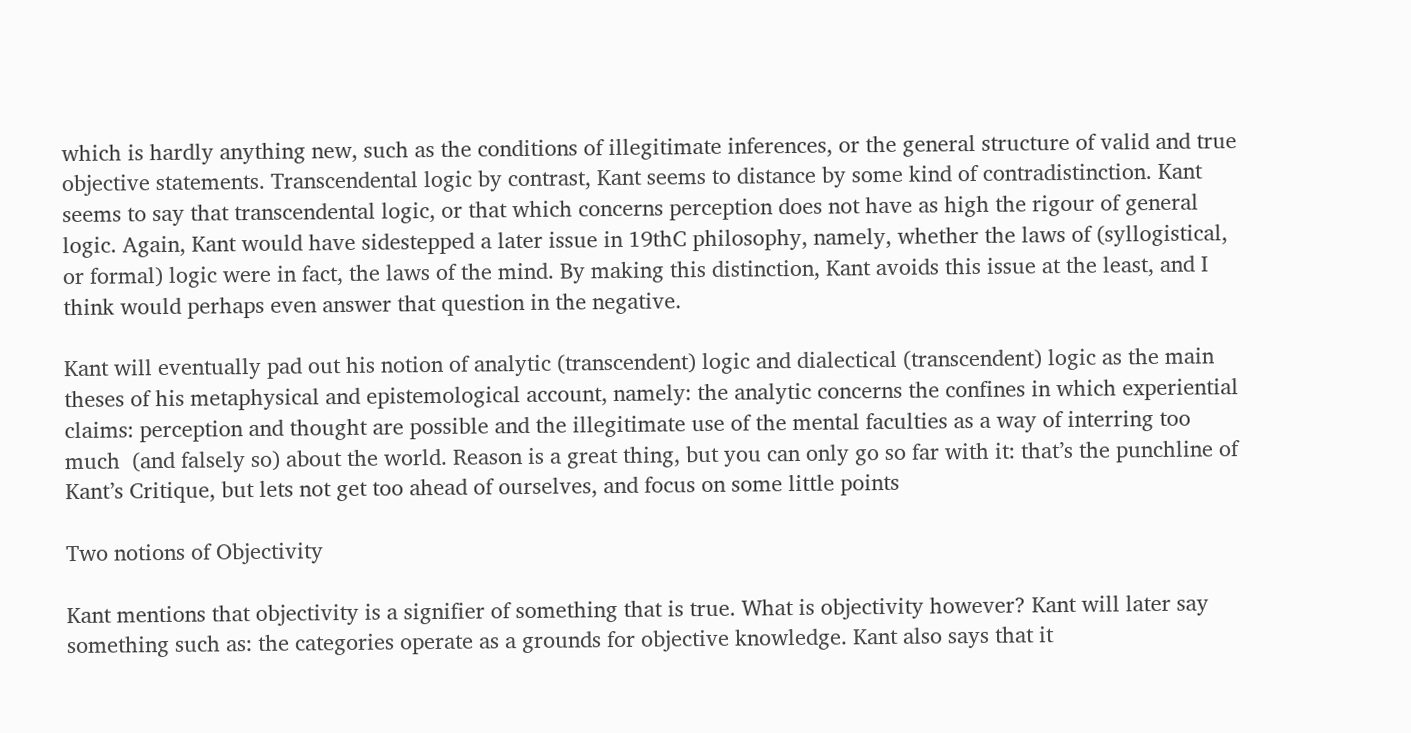which is hardly anything new, such as the conditions of illegitimate inferences, or the general structure of valid and true objective statements. Transcendental logic by contrast, Kant seems to distance by some kind of contradistinction. Kant seems to say that transcendental logic, or that which concerns perception does not have as high the rigour of general logic. Again, Kant would have sidestepped a later issue in 19thC philosophy, namely, whether the laws of (syllogistical, or formal) logic were in fact, the laws of the mind. By making this distinction, Kant avoids this issue at the least, and I think would perhaps even answer that question in the negative.

Kant will eventually pad out his notion of analytic (transcendent) logic and dialectical (transcendent) logic as the main theses of his metaphysical and epistemological account, namely: the analytic concerns the confines in which experiential claims: perception and thought are possible and the illegitimate use of the mental faculties as a way of interring too much  (and falsely so) about the world. Reason is a great thing, but you can only go so far with it: that’s the punchline of Kant’s Critique, but lets not get too ahead of ourselves, and focus on some little points

Two notions of Objectivity

Kant mentions that objectivity is a signifier of something that is true. What is objectivity however? Kant will later say something such as: the categories operate as a grounds for objective knowledge. Kant also says that it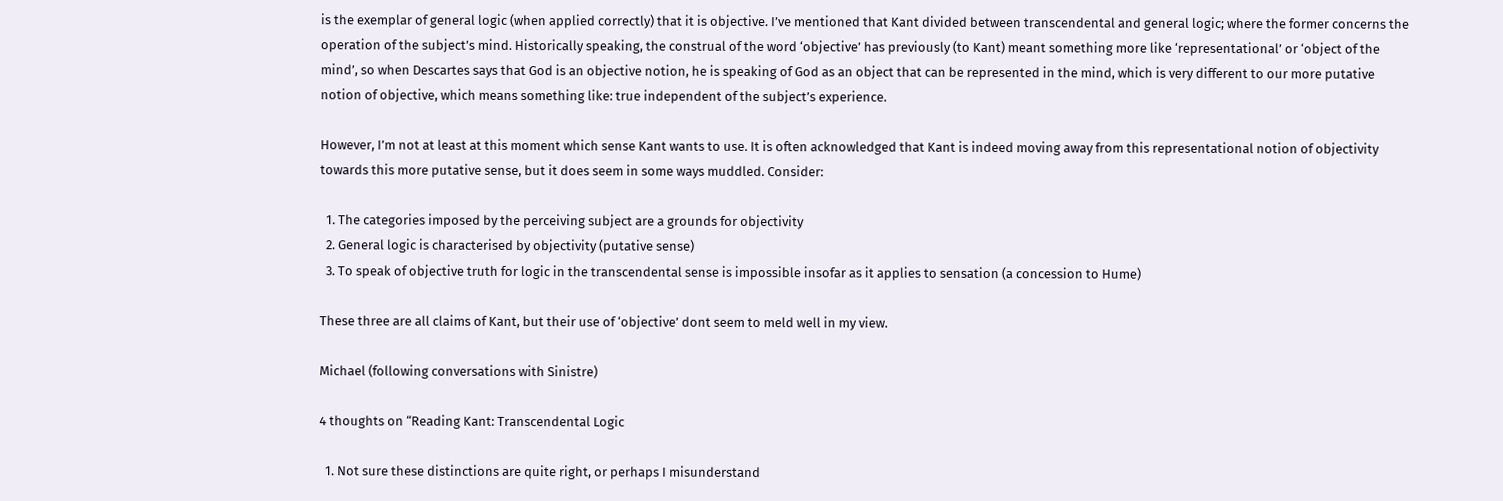is the exemplar of general logic (when applied correctly) that it is objective. I’ve mentioned that Kant divided between transcendental and general logic; where the former concerns the operation of the subject’s mind. Historically speaking, the construal of the word ‘objective’ has previously (to Kant) meant something more like ‘representational’ or ‘object of the mind’, so when Descartes says that God is an objective notion, he is speaking of God as an object that can be represented in the mind, which is very different to our more putative notion of objective, which means something like: true independent of the subject’s experience.

However, I’m not at least at this moment which sense Kant wants to use. It is often acknowledged that Kant is indeed moving away from this representational notion of objectivity towards this more putative sense, but it does seem in some ways muddled. Consider:

  1. The categories imposed by the perceiving subject are a grounds for objectivity
  2. General logic is characterised by objectivity (putative sense)
  3. To speak of objective truth for logic in the transcendental sense is impossible insofar as it applies to sensation (a concession to Hume)

These three are all claims of Kant, but their use of ‘objective’ dont seem to meld well in my view.

Michael (following conversations with Sinistre)

4 thoughts on “Reading Kant: Transcendental Logic

  1. Not sure these distinctions are quite right, or perhaps I misunderstand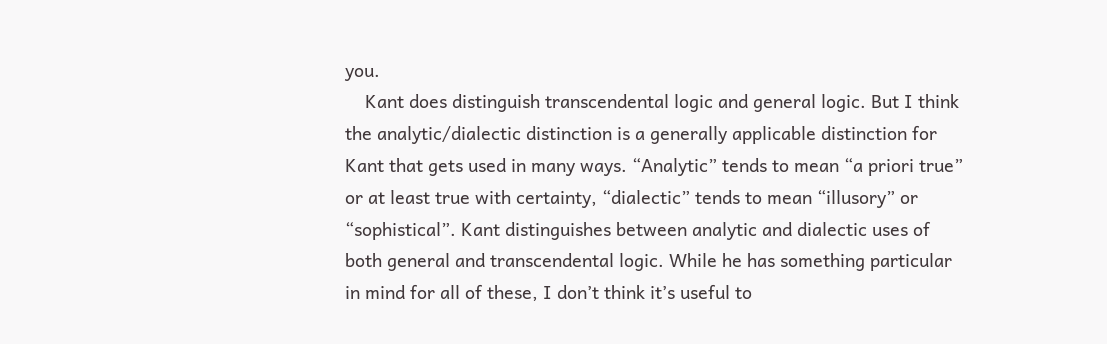you.
    Kant does distinguish transcendental logic and general logic. But I think the analytic/dialectic distinction is a generally applicable distinction for Kant that gets used in many ways. “Analytic” tends to mean “a priori true” or at least true with certainty, “dialectic” tends to mean “illusory” or “sophistical”. Kant distinguishes between analytic and dialectic uses of both general and transcendental logic. While he has something particular in mind for all of these, I don’t think it’s useful to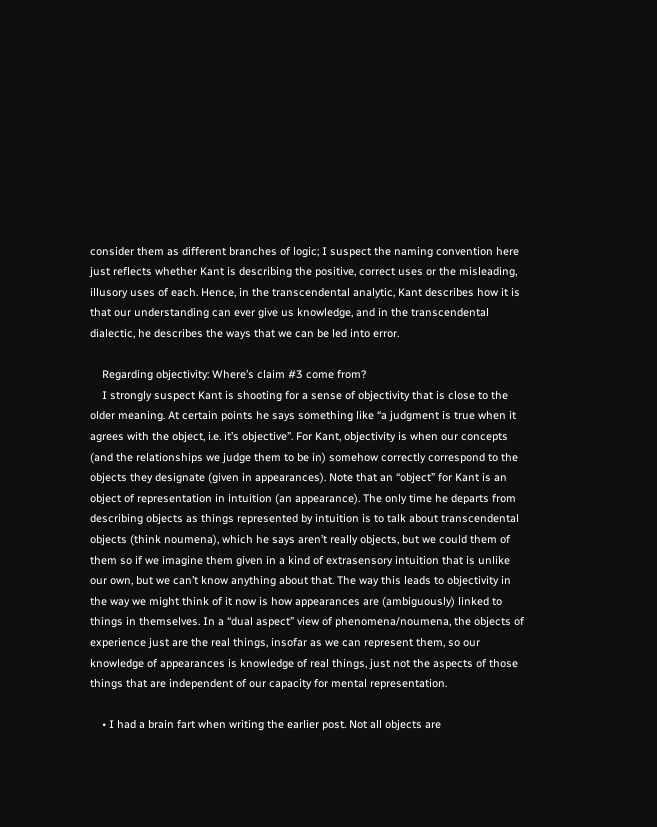consider them as different branches of logic; I suspect the naming convention here just reflects whether Kant is describing the positive, correct uses or the misleading, illusory uses of each. Hence, in the transcendental analytic, Kant describes how it is that our understanding can ever give us knowledge, and in the transcendental dialectic, he describes the ways that we can be led into error.

    Regarding objectivity: Where’s claim #3 come from?
    I strongly suspect Kant is shooting for a sense of objectivity that is close to the older meaning. At certain points he says something like “a judgment is true when it agrees with the object, i.e. it’s objective”. For Kant, objectivity is when our concepts (and the relationships we judge them to be in) somehow correctly correspond to the objects they designate (given in appearances). Note that an “object” for Kant is an object of representation in intuition (an appearance). The only time he departs from describing objects as things represented by intuition is to talk about transcendental objects (think noumena), which he says aren’t really objects, but we could them of them so if we imagine them given in a kind of extrasensory intuition that is unlike our own, but we can’t know anything about that. The way this leads to objectivity in the way we might think of it now is how appearances are (ambiguously) linked to things in themselves. In a “dual aspect” view of phenomena/noumena, the objects of experience just are the real things, insofar as we can represent them, so our knowledge of appearances is knowledge of real things, just not the aspects of those things that are independent of our capacity for mental representation.

    • I had a brain fart when writing the earlier post. Not all objects are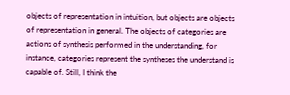objects of representation in intuition, but objects are objects of representation in general. The objects of categories are actions of synthesis performed in the understanding, for instance, categories represent the syntheses the understand is capable of. Still, I think the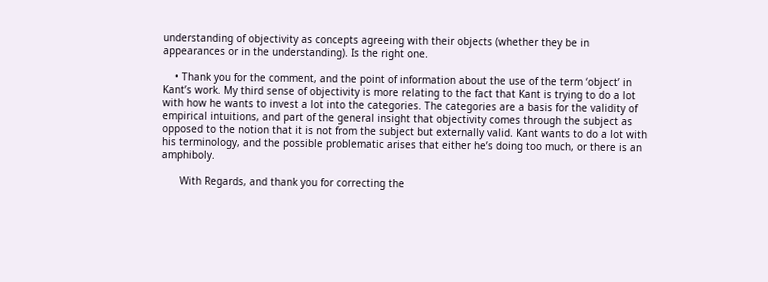understanding of objectivity as concepts agreeing with their objects (whether they be in appearances or in the understanding). Is the right one.

    • Thank you for the comment, and the point of information about the use of the term ‘object’ in Kant’s work. My third sense of objectivity is more relating to the fact that Kant is trying to do a lot with how he wants to invest a lot into the categories. The categories are a basis for the validity of empirical intuitions, and part of the general insight that objectivity comes through the subject as opposed to the notion that it is not from the subject but externally valid. Kant wants to do a lot with his terminology, and the possible problematic arises that either he’s doing too much, or there is an amphiboly.

      With Regards, and thank you for correcting the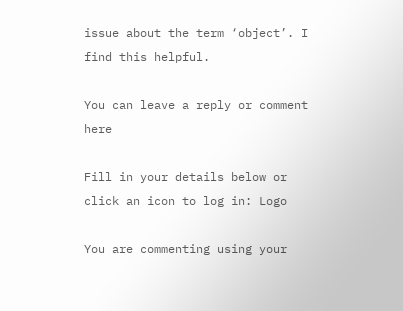issue about the term ‘object’. I find this helpful.

You can leave a reply or comment here

Fill in your details below or click an icon to log in: Logo

You are commenting using your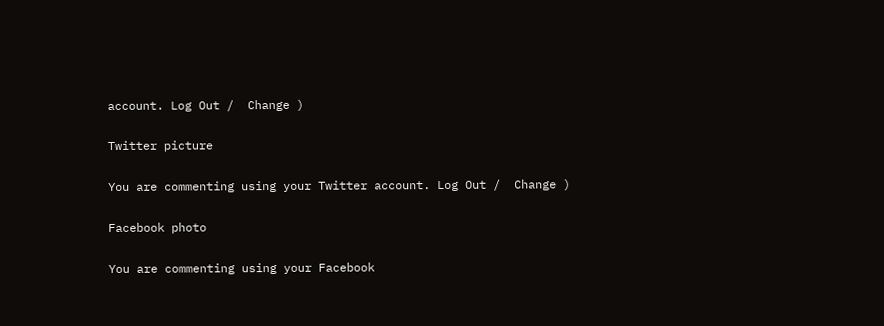account. Log Out /  Change )

Twitter picture

You are commenting using your Twitter account. Log Out /  Change )

Facebook photo

You are commenting using your Facebook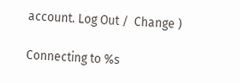account. Log Out /  Change )

Connecting to %s